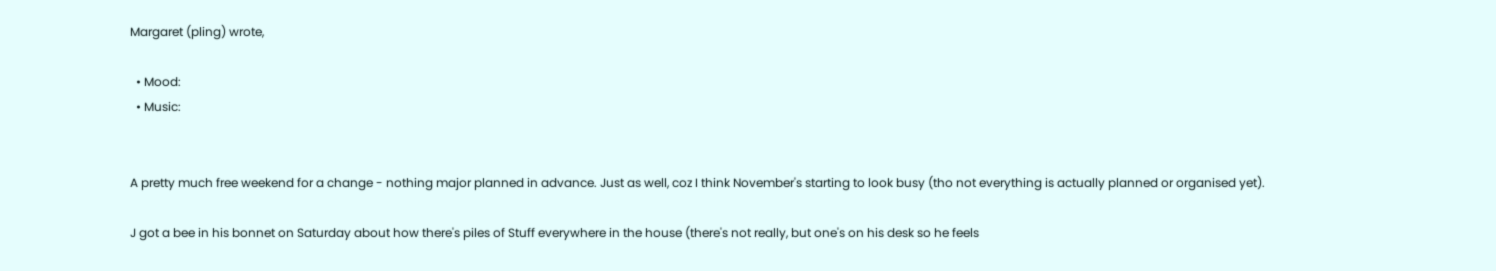Margaret (pling) wrote,

  • Mood:
  • Music:


A pretty much free weekend for a change - nothing major planned in advance. Just as well, coz I think November's starting to look busy (tho not everything is actually planned or organised yet).

J got a bee in his bonnet on Saturday about how there's piles of Stuff everywhere in the house (there's not really, but one's on his desk so he feels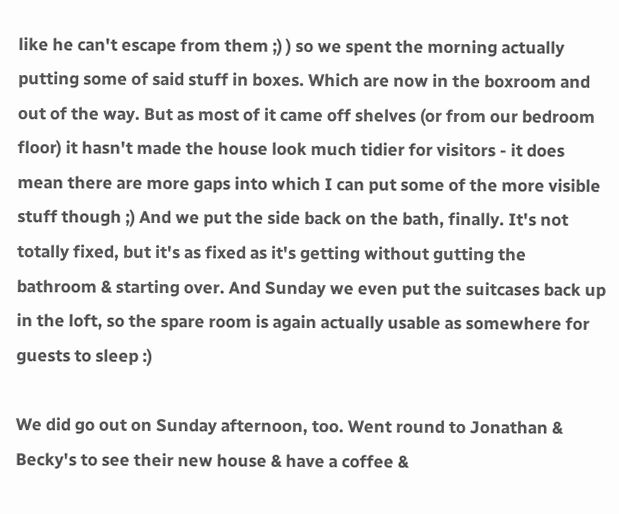like he can't escape from them ;) ) so we spent the morning actually putting some of said stuff in boxes. Which are now in the boxroom and out of the way. But as most of it came off shelves (or from our bedroom floor) it hasn't made the house look much tidier for visitors - it does mean there are more gaps into which I can put some of the more visible stuff though ;) And we put the side back on the bath, finally. It's not totally fixed, but it's as fixed as it's getting without gutting the bathroom & starting over. And Sunday we even put the suitcases back up in the loft, so the spare room is again actually usable as somewhere for guests to sleep :)

We did go out on Sunday afternoon, too. Went round to Jonathan & Becky's to see their new house & have a coffee &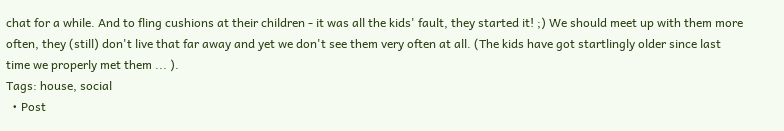chat for a while. And to fling cushions at their children - it was all the kids' fault, they started it! ;) We should meet up with them more often, they (still) don't live that far away and yet we don't see them very often at all. (The kids have got startlingly older since last time we properly met them ... ).
Tags: house, social
  • Post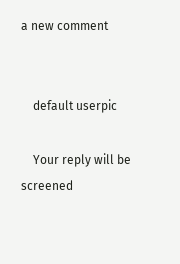a new comment


    default userpic

    Your reply will be screened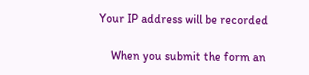Your IP address will be recorded

    When you submit the form an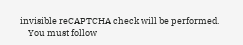invisible reCAPTCHA check will be performed.
    You must follow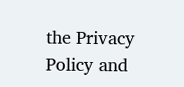the Privacy Policy and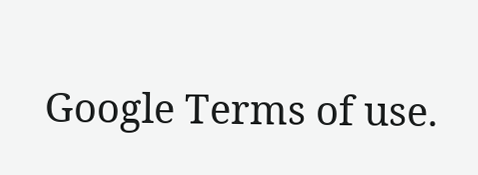Google Terms of use.